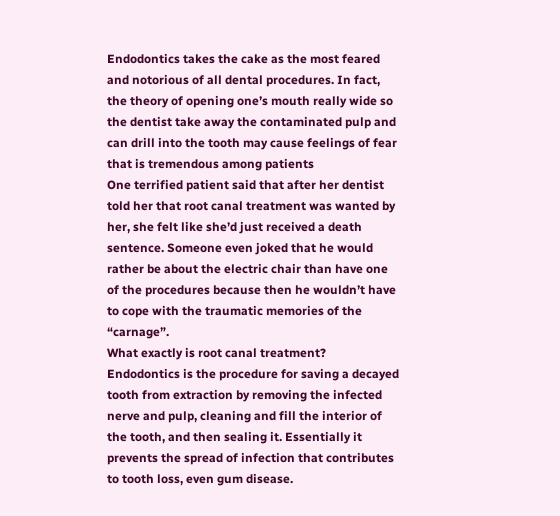Endodontics takes the cake as the most feared and notorious of all dental procedures. In fact, the theory of opening one’s mouth really wide so the dentist take away the contaminated pulp and can drill into the tooth may cause feelings of fear that is tremendous among patients
One terrified patient said that after her dentist told her that root canal treatment was wanted by her, she felt like she’d just received a death sentence. Someone even joked that he would rather be about the electric chair than have one of the procedures because then he wouldn’t have to cope with the traumatic memories of the “carnage”.
What exactly is root canal treatment? Endodontics is the procedure for saving a decayed tooth from extraction by removing the infected nerve and pulp, cleaning and fill the interior of the tooth, and then sealing it. Essentially it prevents the spread of infection that contributes to tooth loss, even gum disease.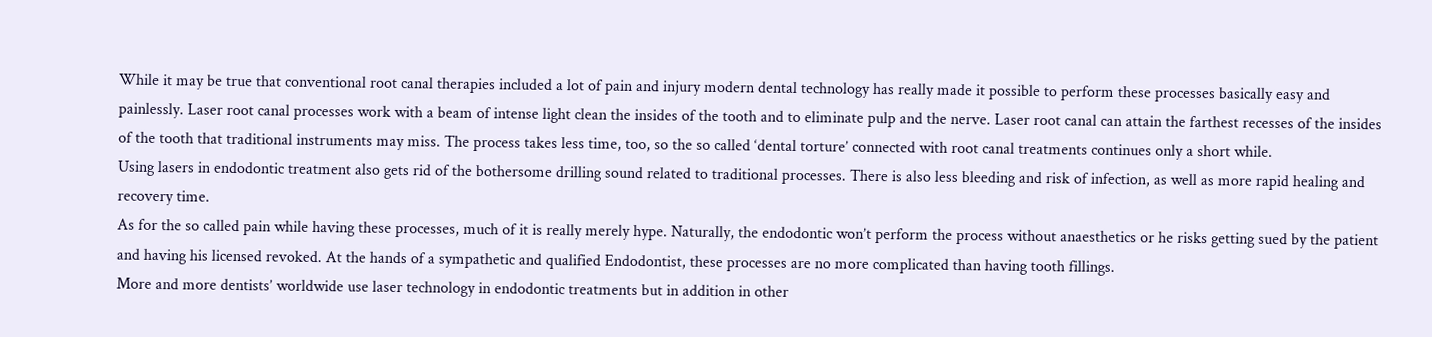While it may be true that conventional root canal therapies included a lot of pain and injury modern dental technology has really made it possible to perform these processes basically easy and painlessly. Laser root canal processes work with a beam of intense light clean the insides of the tooth and to eliminate pulp and the nerve. Laser root canal can attain the farthest recesses of the insides of the tooth that traditional instruments may miss. The process takes less time, too, so the so called ‘dental torture’ connected with root canal treatments continues only a short while.
Using lasers in endodontic treatment also gets rid of the bothersome drilling sound related to traditional processes. There is also less bleeding and risk of infection, as well as more rapid healing and recovery time.
As for the so called pain while having these processes, much of it is really merely hype. Naturally, the endodontic won’t perform the process without anaesthetics or he risks getting sued by the patient and having his licensed revoked. At the hands of a sympathetic and qualified Endodontist, these processes are no more complicated than having tooth fillings.
More and more dentists’ worldwide use laser technology in endodontic treatments but in addition in other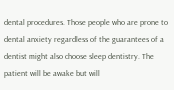dental procedures. Those people who are prone to dental anxiety regardless of the guarantees of a dentist might also choose sleep dentistry. The patient will be awake but will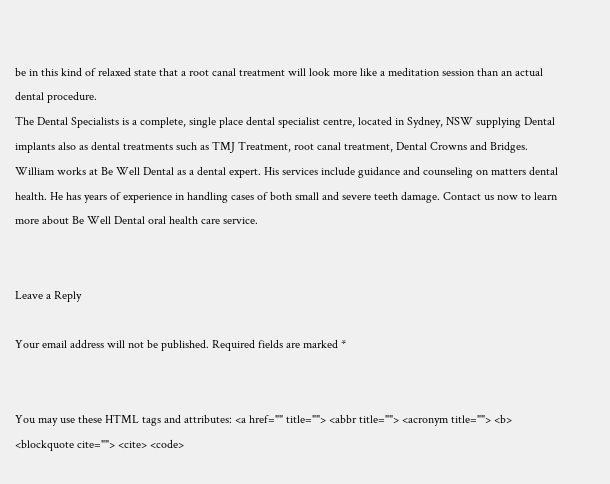be in this kind of relaxed state that a root canal treatment will look more like a meditation session than an actual dental procedure.
The Dental Specialists is a complete, single place dental specialist centre, located in Sydney, NSW supplying Dental implants also as dental treatments such as TMJ Treatment, root canal treatment, Dental Crowns and Bridges. William works at Be Well Dental as a dental expert. His services include guidance and counseling on matters dental health. He has years of experience in handling cases of both small and severe teeth damage. Contact us now to learn more about Be Well Dental oral health care service.


Leave a Reply

Your email address will not be published. Required fields are marked *


You may use these HTML tags and attributes: <a href="" title=""> <abbr title=""> <acronym title=""> <b> <blockquote cite=""> <cite> <code>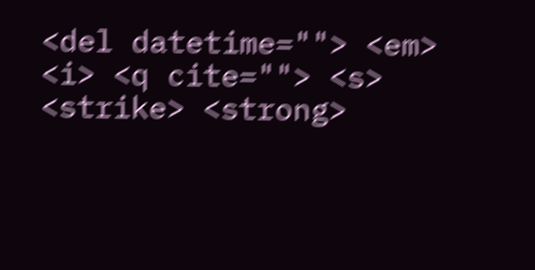<del datetime=""> <em> <i> <q cite=""> <s> <strike> <strong>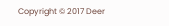Copyright © 2017 Deer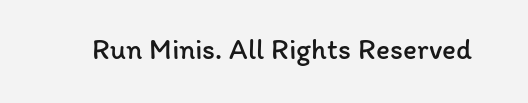Run Minis. All Rights Reserved